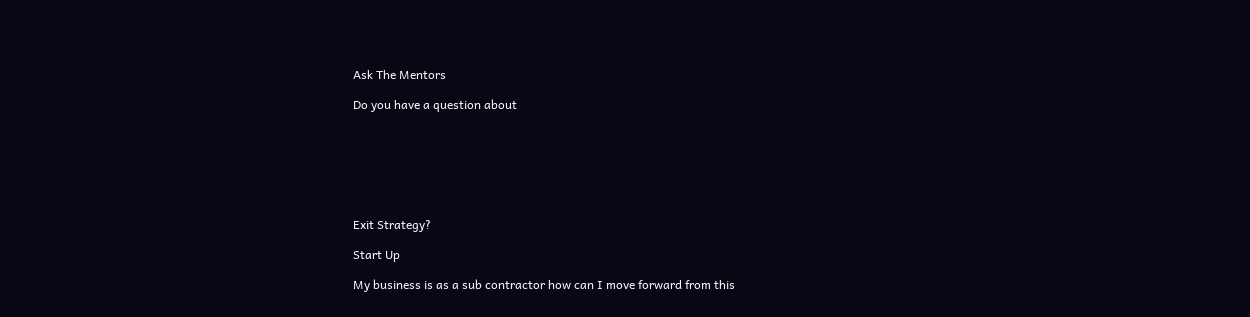Ask The Mentors

Do you have a question about







Exit Strategy?

Start Up

My business is as a sub contractor how can I move forward from this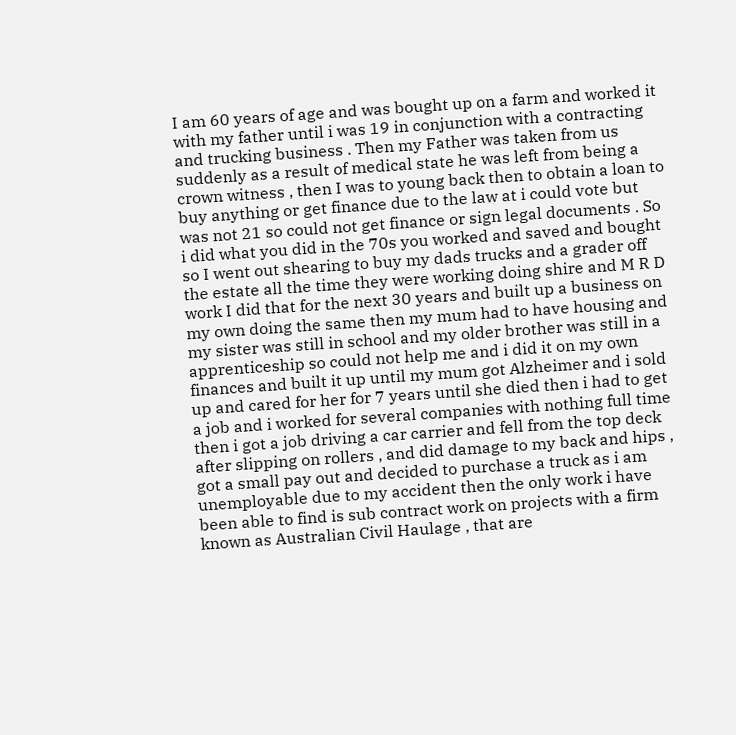I am 60 years of age and was bought up on a farm and worked it with my father until i was 19 in conjunction with a contracting and trucking business . Then my Father was taken from us suddenly as a result of medical state he was left from being a crown witness , then I was to young back then to obtain a loan to buy anything or get finance due to the law at i could vote but was not 21 so could not get finance or sign legal documents . So i did what you did in the 70s you worked and saved and bought so I went out shearing to buy my dads trucks and a grader off the estate all the time they were working doing shire and M R D work I did that for the next 30 years and built up a business on my own doing the same then my mum had to have housing and my sister was still in school and my older brother was still in a apprenticeship so could not help me and i did it on my own finances and built it up until my mum got Alzheimer and i sold up and cared for her for 7 years until she died then i had to get a job and i worked for several companies with nothing full time then i got a job driving a car carrier and fell from the top deck after slipping on rollers , and did damage to my back and hips , got a small pay out and decided to purchase a truck as i am unemployable due to my accident then the only work i have been able to find is sub contract work on projects with a firm known as Australian Civil Haulage , that are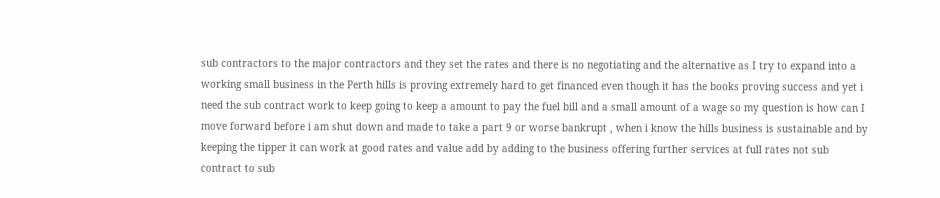sub contractors to the major contractors and they set the rates and there is no negotiating and the alternative as I try to expand into a working small business in the Perth hills is proving extremely hard to get financed even though it has the books proving success and yet i need the sub contract work to keep going to keep a amount to pay the fuel bill and a small amount of a wage so my question is how can I move forward before i am shut down and made to take a part 9 or worse bankrupt , when i know the hills business is sustainable and by keeping the tipper it can work at good rates and value add by adding to the business offering further services at full rates not sub contract to sub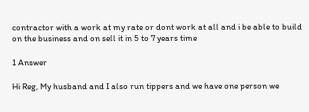contractor with a work at my rate or dont work at all and i be able to build on the business and on sell it in 5 to 7 years time

1 Answer

Hi Reg, My husband and I also run tippers and we have one person we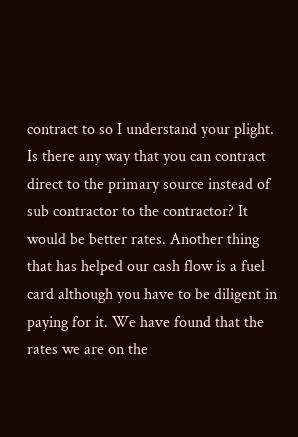contract to so I understand your plight. Is there any way that you can contract direct to the primary source instead of sub contractor to the contractor? It would be better rates. Another thing that has helped our cash flow is a fuel card although you have to be diligent in paying for it. We have found that the rates we are on the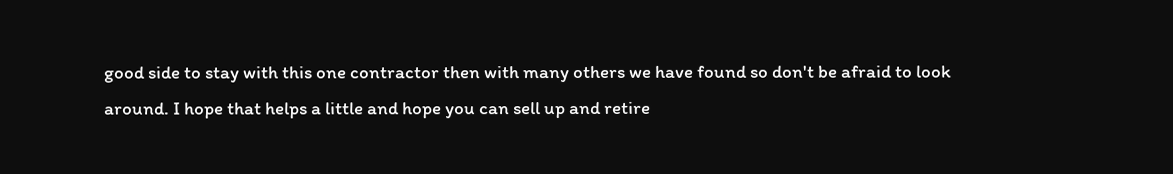good side to stay with this one contractor then with many others we have found so don't be afraid to look around. I hope that helps a little and hope you can sell up and retire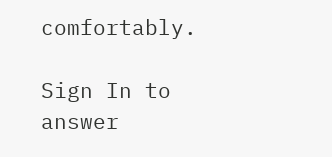comfortably.

Sign In to answer